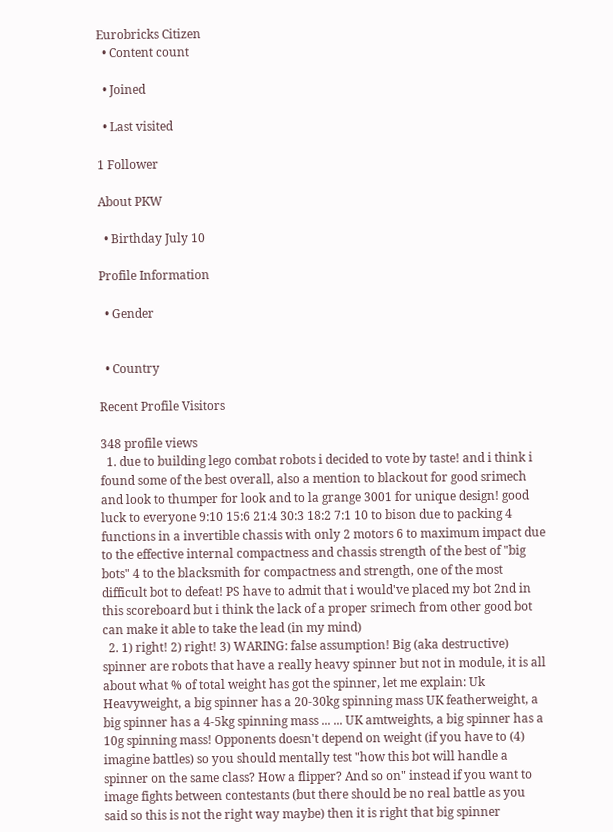Eurobricks Citizen
  • Content count

  • Joined

  • Last visited

1 Follower

About PKW

  • Birthday July 10

Profile Information

  • Gender


  • Country

Recent Profile Visitors

348 profile views
  1. due to building lego combat robots i decided to vote by taste! and i think i found some of the best overall, also a mention to blackout for good srimech and look to thumper for look and to la grange 3001 for unique design! good luck to everyone 9:10 15:6 21:4 30:3 18:2 7:1 10 to bison due to packing 4 functions in a invertible chassis with only 2 motors 6 to maximum impact due to the effective internal compactness and chassis strength of the best of "big bots" 4 to the blacksmith for compactness and strength, one of the most difficult bot to defeat! PS have to admit that i would've placed my bot 2nd in this scoreboard but i think the lack of a proper srimech from other good bot can make it able to take the lead (in my mind)
  2. 1) right! 2) right! 3) WARING: false assumption! Big (aka destructive) spinner are robots that have a really heavy spinner but not in module, it is all about what % of total weight has got the spinner, let me explain: Uk Heavyweight, a big spinner has a 20-30kg spinning mass UK featherweight, a big spinner has a 4-5kg spinning mass ... ... UK amtweights, a big spinner has a 10g spinning mass! Opponents doesn't depend on weight (if you have to (4) imagine battles) so you should mentally test "how this bot will handle a spinner on the same class? How a flipper? And so on" instead if you want to image fights between contestants (but there should be no real battle as you said so this is not the right way maybe) then it is right that big spinner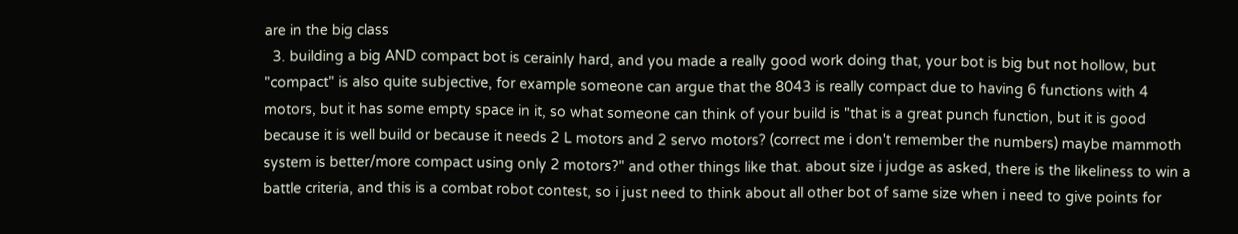are in the big class
  3. building a big AND compact bot is cerainly hard, and you made a really good work doing that, your bot is big but not hollow, but "compact" is also quite subjective, for example someone can argue that the 8043 is really compact due to having 6 functions with 4 motors, but it has some empty space in it, so what someone can think of your build is "that is a great punch function, but it is good because it is well build or because it needs 2 L motors and 2 servo motors? (correct me i don't remember the numbers) maybe mammoth system is better/more compact using only 2 motors?" and other things like that. about size i judge as asked, there is the likeliness to win a battle criteria, and this is a combat robot contest, so i just need to think about all other bot of same size when i need to give points for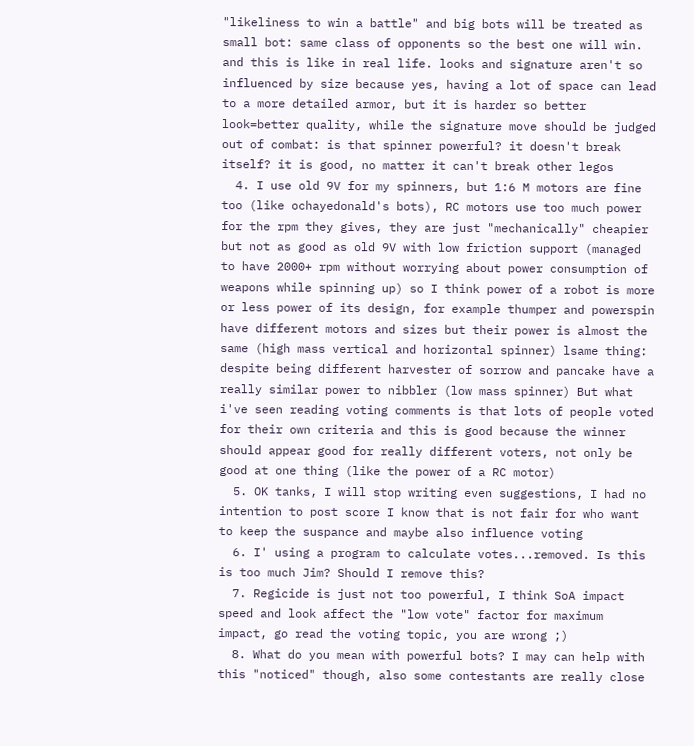"likeliness to win a battle" and big bots will be treated as small bot: same class of opponents so the best one will win. and this is like in real life. looks and signature aren't so influenced by size because yes, having a lot of space can lead to a more detailed armor, but it is harder so better look=better quality, while the signature move should be judged out of combat: is that spinner powerful? it doesn't break itself? it is good, no matter it can't break other legos
  4. I use old 9V for my spinners, but 1:6 M motors are fine too (like ochayedonald's bots), RC motors use too much power for the rpm they gives, they are just "mechanically" cheapier but not as good as old 9V with low friction support (managed to have 2000+ rpm without worrying about power consumption of weapons while spinning up) so I think power of a robot is more or less power of its design, for example thumper and powerspin have different motors and sizes but their power is almost the same (high mass vertical and horizontal spinner) lsame thing: despite being different harvester of sorrow and pancake have a really similar power to nibbler (low mass spinner) But what i've seen reading voting comments is that lots of people voted for their own criteria and this is good because the winner should appear good for really different voters, not only be good at one thing (like the power of a RC motor)
  5. OK tanks, I will stop writing even suggestions, I had no intention to post score I know that is not fair for who want to keep the suspance and maybe also influence voting
  6. I' using a program to calculate votes...removed. Is this is too much Jim? Should I remove this?
  7. Regicide is just not too powerful, I think SoA impact speed and look affect the "low vote" factor for maximum impact, go read the voting topic, you are wrong ;)
  8. What do you mean with powerful bots? I may can help with this "noticed" though, also some contestants are really close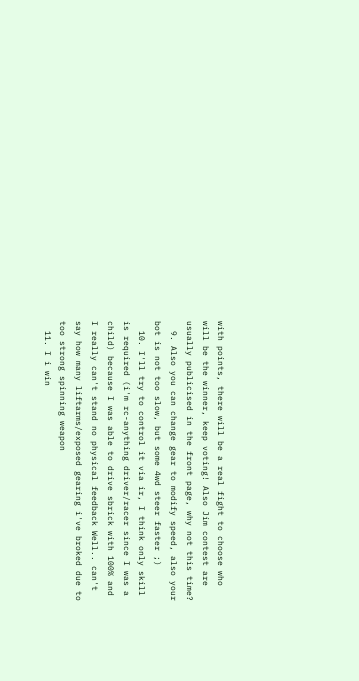with points, there will be a real fight to choose who will be the winner, keep voting! Also Jim contest are usually publicised in the front page, why not this time?
  9. Also you can change gear to modify speed, also your bot is not too slow, but some 4wd steer faster ;)
  10. I'll try to control it via ir, I think only skill is required (i'm rc-anything driver/racer since I was a child) because I was able to drive sbrick with 100% and I really can't stand no physical feedback Well.. can't say how many liftarms/exposed gearing i've broked due to too strong spinning weapon
  11. I i win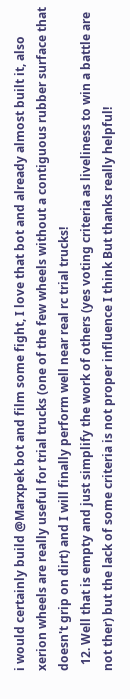i would certainly build @Marxpek bot and film some fight, I love that bot and already almost built it, also xerion wheels are really useful for trial trucks (one of the few wheels without a contiguous rubber surface that doesn't grip on dirt) and I will finally perform well near real rc trial trucks!
  12. Well that is empty and just simplify the work of others (yes voting criteria as liveliness to win a battle are not ther) but the lack of some criteria is not proper influence I think But thanks really helpful!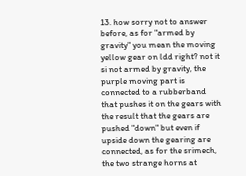13. how sorry not to answer before, as for "armed by gravity" you mean the moving yellow gear on ldd right? not it si not armed by gravity, the purple moving part is connected to a rubberband that pushes it on the gears with the result that the gears are pushed "down" but even if upside down the gearing are connected, as for the srimech, the two strange horns at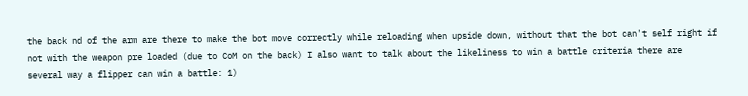the back nd of the arm are there to make the bot move correctly while reloading when upside down, without that the bot can't self right if not with the weapon pre loaded (due to CoM on the back) I also want to talk about the likeliness to win a battle criteria there are several way a flipper can win a battle: 1)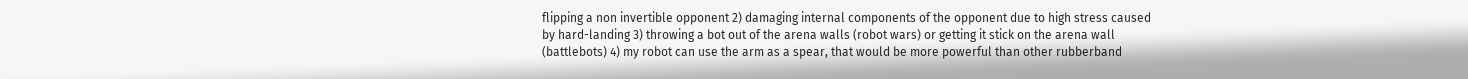flipping a non invertible opponent 2) damaging internal components of the opponent due to high stress caused by hard-landing 3) throwing a bot out of the arena walls (robot wars) or getting it stick on the arena wall (battlebots) 4) my robot can use the arm as a spear, that would be more powerful than other rubberband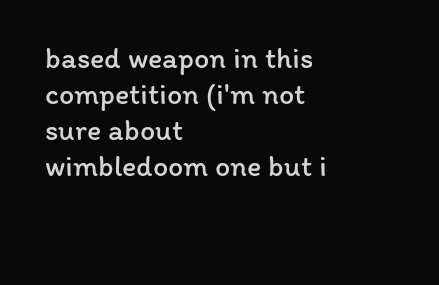based weapon in this competition (i'm not sure about wimbledoom one but i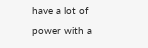have a lot of power with a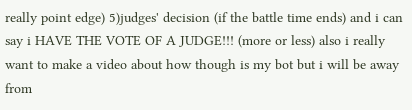really point edge) 5)judges' decision (if the battle time ends) and i can say i HAVE THE VOTE OF A JUDGE!!! (more or less) also i really want to make a video about how though is my bot but i will be away from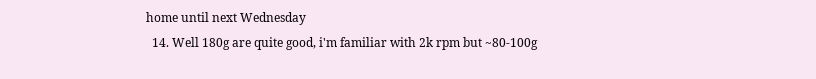home until next Wednesday
  14. Well 180g are quite good, i'm familiar with 2k rpm but ~80-100g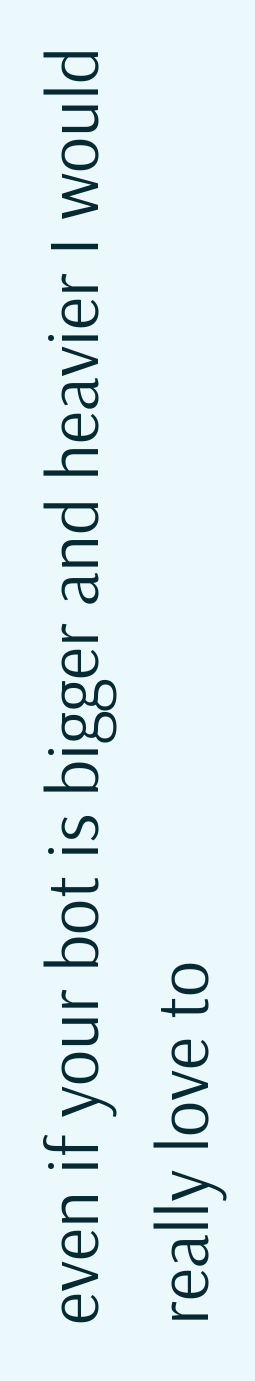even if your bot is bigger and heavier I would really love to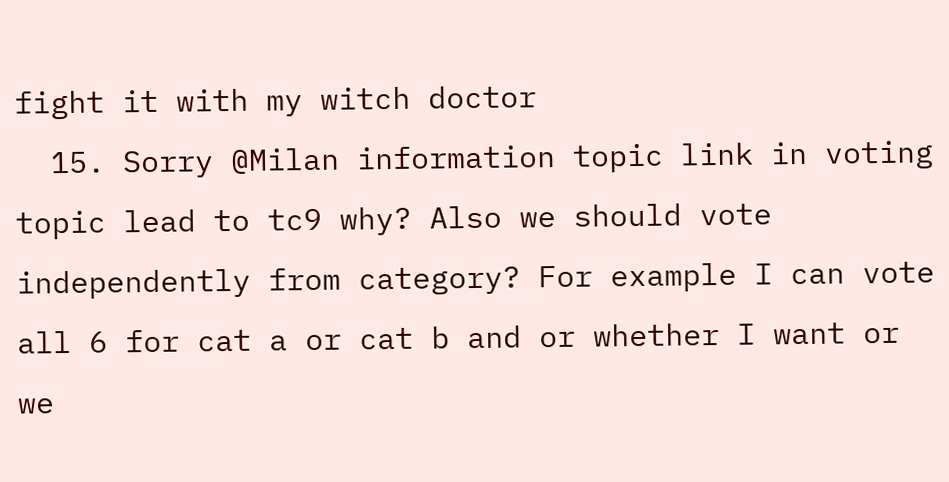fight it with my witch doctor
  15. Sorry @Milan information topic link in voting topic lead to tc9 why? Also we should vote independently from category? For example I can vote all 6 for cat a or cat b and or whether I want or we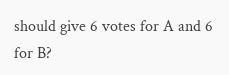should give 6 votes for A and 6 for B?